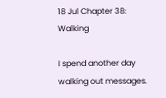18 Jul Chapter 38: Walking

I spend another day walking out messages.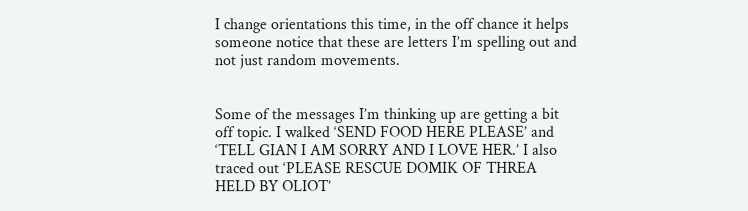I change orientations this time, in the off chance it helps someone notice that these are letters I’m spelling out and not just random movements.


Some of the messages I’m thinking up are getting a bit off topic. I walked ‘SEND FOOD HERE PLEASE’ and ‘TELL GIAN I AM SORRY AND I LOVE HER.’ I also traced out ‘PLEASE RESCUE DOMIK OF THREA HELD BY OLIOT’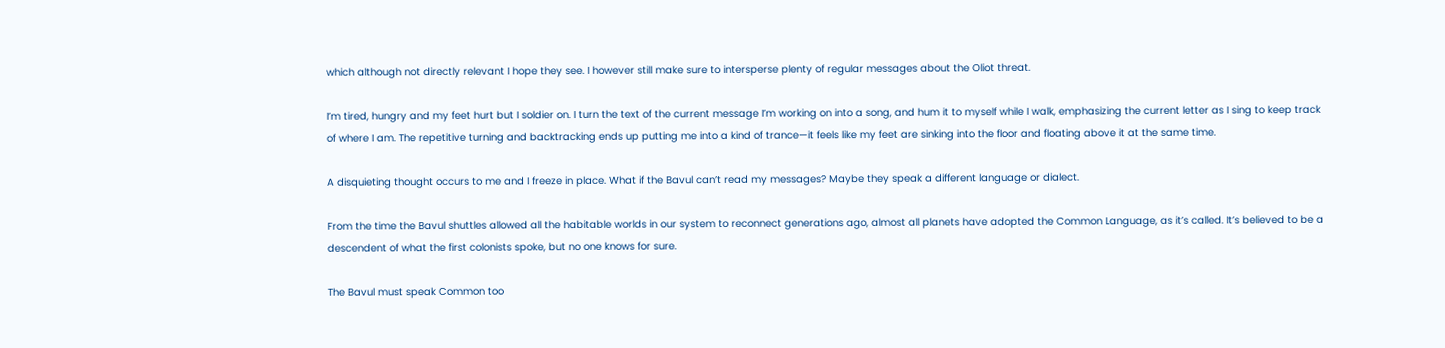which although not directly relevant I hope they see. I however still make sure to intersperse plenty of regular messages about the Oliot threat.

I’m tired, hungry and my feet hurt but I soldier on. I turn the text of the current message I’m working on into a song, and hum it to myself while I walk, emphasizing the current letter as I sing to keep track of where I am. The repetitive turning and backtracking ends up putting me into a kind of trance—it feels like my feet are sinking into the floor and floating above it at the same time.

A disquieting thought occurs to me and I freeze in place. What if the Bavul can’t read my messages? Maybe they speak a different language or dialect.

From the time the Bavul shuttles allowed all the habitable worlds in our system to reconnect generations ago, almost all planets have adopted the Common Language, as it’s called. It’s believed to be a descendent of what the first colonists spoke, but no one knows for sure.

The Bavul must speak Common too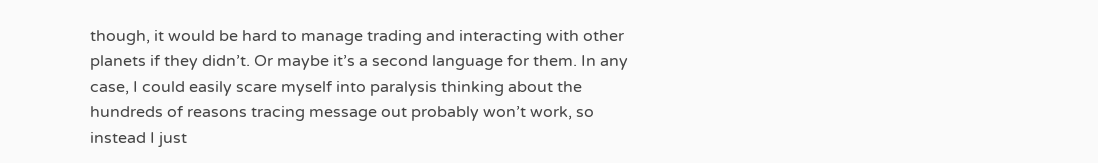though, it would be hard to manage trading and interacting with other planets if they didn’t. Or maybe it’s a second language for them. In any case, I could easily scare myself into paralysis thinking about the hundreds of reasons tracing message out probably won’t work, so instead I just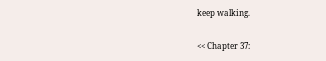keep walking.

<< Chapter 37: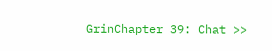GrinChapter 39: Chat >>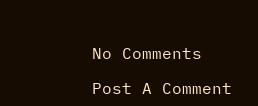No Comments

Post A Comment